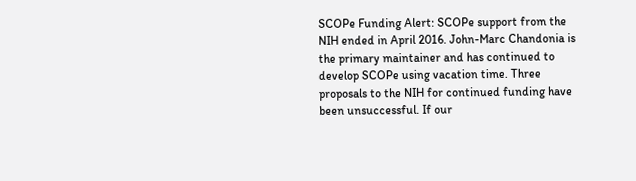SCOPe Funding Alert: SCOPe support from the NIH ended in April 2016. John-Marc Chandonia is the primary maintainer and has continued to develop SCOPe using vacation time. Three proposals to the NIH for continued funding have been unsuccessful. If our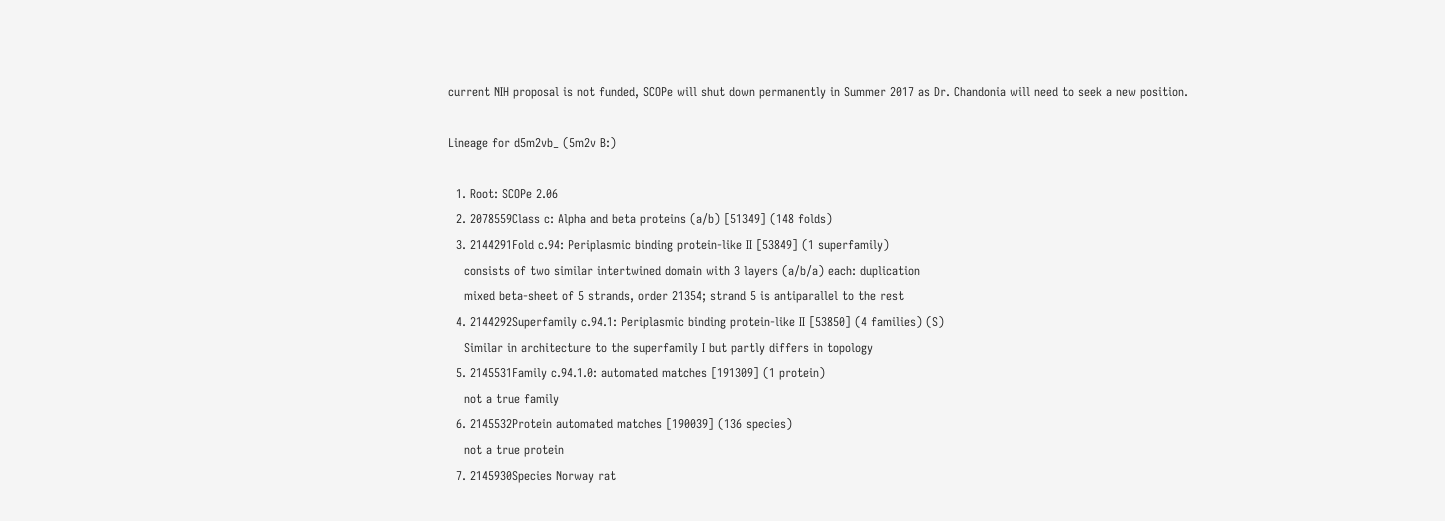current NIH proposal is not funded, SCOPe will shut down permanently in Summer 2017 as Dr. Chandonia will need to seek a new position.

Lineage for d5m2vb_ (5m2v B:)

  1. Root: SCOPe 2.06
  2. 2078559Class c: Alpha and beta proteins (a/b) [51349] (148 folds)
  3. 2144291Fold c.94: Periplasmic binding protein-like II [53849] (1 superfamily)
    consists of two similar intertwined domain with 3 layers (a/b/a) each: duplication
    mixed beta-sheet of 5 strands, order 21354; strand 5 is antiparallel to the rest
  4. 2144292Superfamily c.94.1: Periplasmic binding protein-like II [53850] (4 families) (S)
    Similar in architecture to the superfamily I but partly differs in topology
  5. 2145531Family c.94.1.0: automated matches [191309] (1 protein)
    not a true family
  6. 2145532Protein automated matches [190039] (136 species)
    not a true protein
  7. 2145930Species Norway rat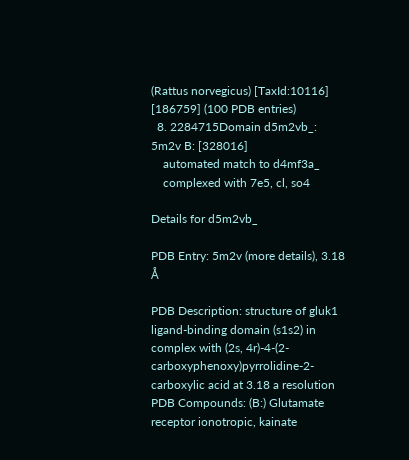(Rattus norvegicus) [TaxId:10116] [186759] (100 PDB entries)
  8. 2284715Domain d5m2vb_: 5m2v B: [328016]
    automated match to d4mf3a_
    complexed with 7e5, cl, so4

Details for d5m2vb_

PDB Entry: 5m2v (more details), 3.18 Å

PDB Description: structure of gluk1 ligand-binding domain (s1s2) in complex with (2s, 4r)-4-(2-carboxyphenoxy)pyrrolidine-2-carboxylic acid at 3.18 a resolution
PDB Compounds: (B:) Glutamate receptor ionotropic, kainate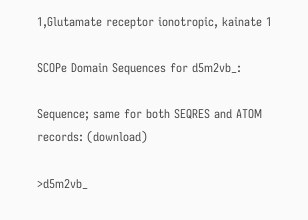1,Glutamate receptor ionotropic, kainate 1

SCOPe Domain Sequences for d5m2vb_:

Sequence; same for both SEQRES and ATOM records: (download)

>d5m2vb_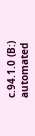c.94.1.0 (B:) automated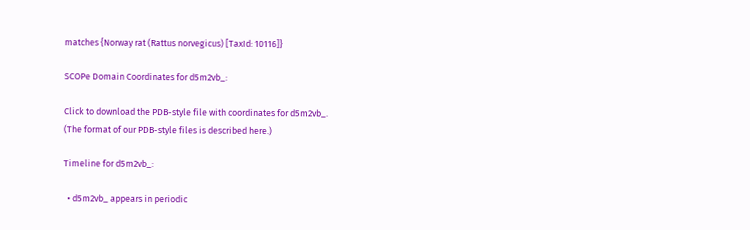matches {Norway rat (Rattus norvegicus) [TaxId: 10116]}

SCOPe Domain Coordinates for d5m2vb_:

Click to download the PDB-style file with coordinates for d5m2vb_.
(The format of our PDB-style files is described here.)

Timeline for d5m2vb_:

  • d5m2vb_ appears in periodic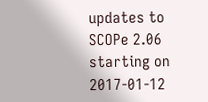updates to SCOPe 2.06 starting on 2017-01-12